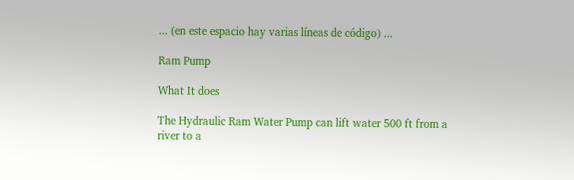... (en este espacio hay varias líneas de código) ...

Ram Pump

What It does

The Hydraulic Ram Water Pump can lift water 500 ft from a river to a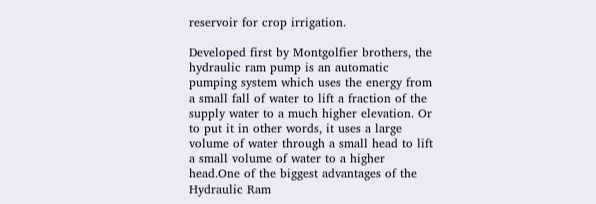reservoir for crop irrigation.

Developed first by Montgolfier brothers, the hydraulic ram pump is an automatic pumping system which uses the energy from a small fall of water to lift a fraction of the supply water to a much higher elevation. Or to put it in other words, it uses a large volume of water through a small head to lift a small volume of water to a higher head.One of the biggest advantages of the Hydraulic Ram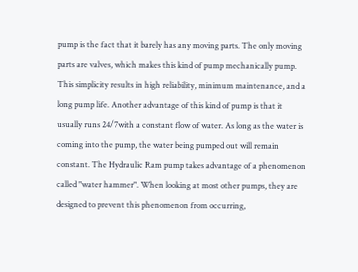pump is the fact that it barely has any moving parts. The only moving parts are valves, which makes this kind of pump mechanically pump. This simplicity results in high reliability, minimum maintenance, and a long pump life. Another advantage of this kind of pump is that it usually runs 24/7with a constant flow of water. As long as the water is coming into the pump, the water being pumped out will remain constant. The Hydraulic Ram pump takes advantage of a phenomenon called "water hammer". When looking at most other pumps, they are designed to prevent this phenomenon from occurring,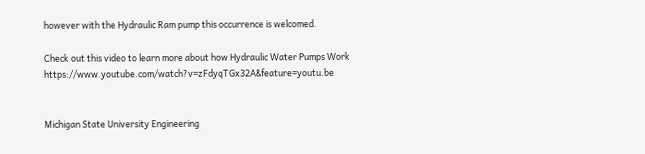however with the Hydraulic Ram pump this occurrence is welcomed.

Check out this video to learn more about how Hydraulic Water Pumps Work https://www.youtube.com/watch?v=zFdyqTGx32A&feature=youtu.be


Michigan State University Engineering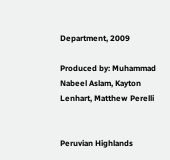Department, 2009

Produced by: Muhammad Nabeel Aslam, Kayton Lenhart, Matthew Perelli


Peruvian Highlands